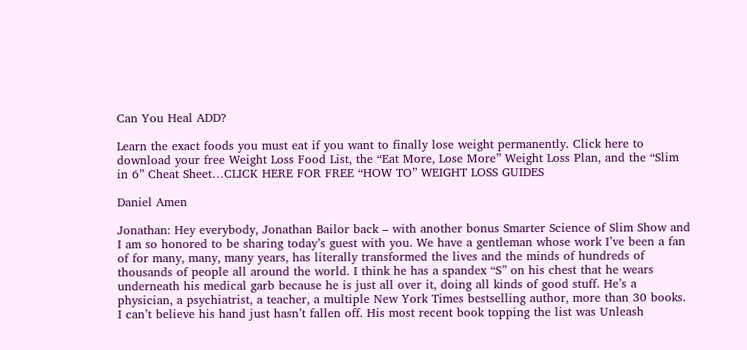Can You Heal ADD?

Learn the exact foods you must eat if you want to finally lose weight permanently. Click here to download your free Weight Loss Food List, the “Eat More, Lose More” Weight Loss Plan, and the “Slim in 6” Cheat Sheet…CLICK HERE FOR FREE “HOW TO” WEIGHT LOSS GUIDES

Daniel Amen

Jonathan: Hey everybody, Jonathan Bailor back – with another bonus Smarter Science of Slim Show and I am so honored to be sharing today’s guest with you. We have a gentleman whose work I’ve been a fan of for many, many, many years, has literally transformed the lives and the minds of hundreds of thousands of people all around the world. I think he has a spandex “S” on his chest that he wears underneath his medical garb because he is just all over it, doing all kinds of good stuff. He’s a physician, a psychiatrist, a teacher, a multiple New York Times bestselling author, more than 30 books. I can’t believe his hand just hasn’t fallen off. His most recent book topping the list was Unleash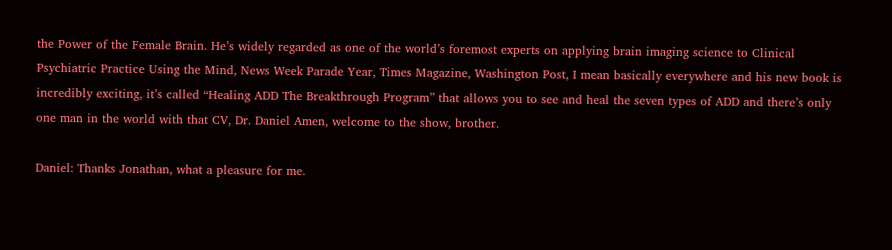the Power of the Female Brain. He’s widely regarded as one of the world’s foremost experts on applying brain imaging science to Clinical Psychiatric Practice Using the Mind, News Week Parade Year, Times Magazine, Washington Post, I mean basically everywhere and his new book is incredibly exciting, it’s called “Healing ADD The Breakthrough Program” that allows you to see and heal the seven types of ADD and there’s only one man in the world with that CV, Dr. Daniel Amen, welcome to the show, brother.

Daniel: Thanks Jonathan, what a pleasure for me.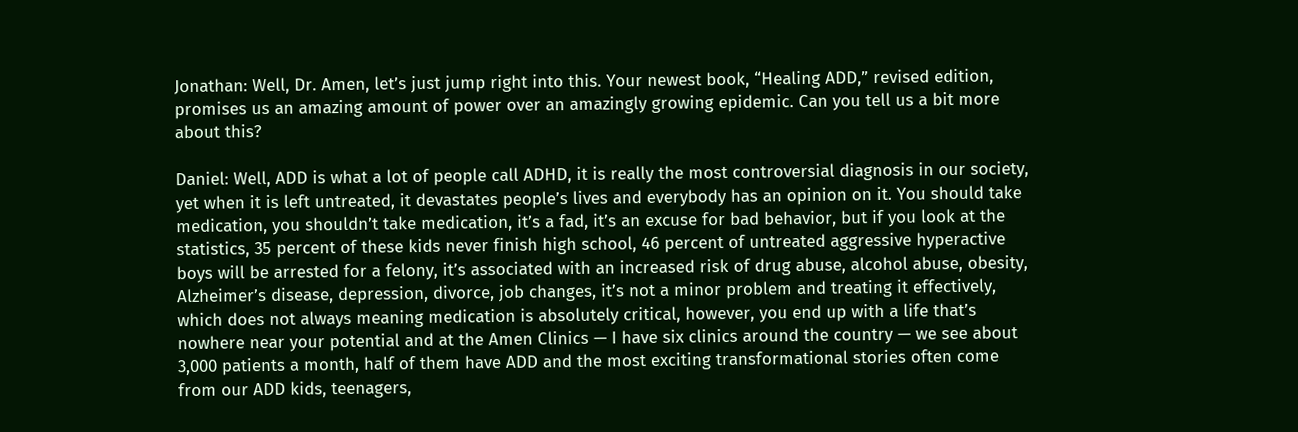Jonathan: Well, Dr. Amen, let’s just jump right into this. Your newest book, “Healing ADD,” revised edition, promises us an amazing amount of power over an amazingly growing epidemic. Can you tell us a bit more about this?

Daniel: Well, ADD is what a lot of people call ADHD, it is really the most controversial diagnosis in our society, yet when it is left untreated, it devastates people’s lives and everybody has an opinion on it. You should take medication, you shouldn’t take medication, it’s a fad, it’s an excuse for bad behavior, but if you look at the statistics, 35 percent of these kids never finish high school, 46 percent of untreated aggressive hyperactive boys will be arrested for a felony, it’s associated with an increased risk of drug abuse, alcohol abuse, obesity, Alzheimer’s disease, depression, divorce, job changes, it’s not a minor problem and treating it effectively, which does not always meaning medication is absolutely critical, however, you end up with a life that’s nowhere near your potential and at the Amen Clinics — I have six clinics around the country — we see about 3,000 patients a month, half of them have ADD and the most exciting transformational stories often come from our ADD kids, teenagers,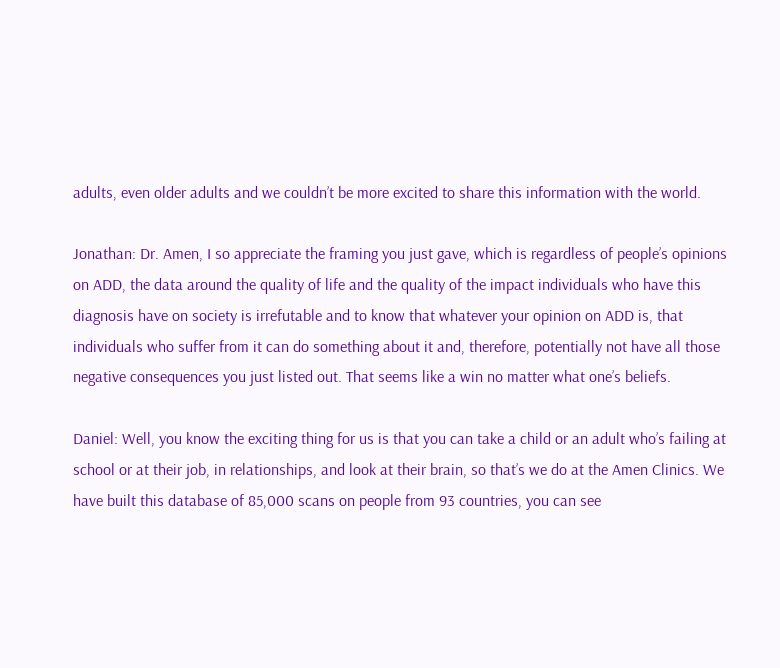adults, even older adults and we couldn’t be more excited to share this information with the world.

Jonathan: Dr. Amen, I so appreciate the framing you just gave, which is regardless of people’s opinions on ADD, the data around the quality of life and the quality of the impact individuals who have this diagnosis have on society is irrefutable and to know that whatever your opinion on ADD is, that individuals who suffer from it can do something about it and, therefore, potentially not have all those negative consequences you just listed out. That seems like a win no matter what one’s beliefs.

Daniel: Well, you know the exciting thing for us is that you can take a child or an adult who’s failing at school or at their job, in relationships, and look at their brain, so that’s we do at the Amen Clinics. We have built this database of 85,000 scans on people from 93 countries, you can see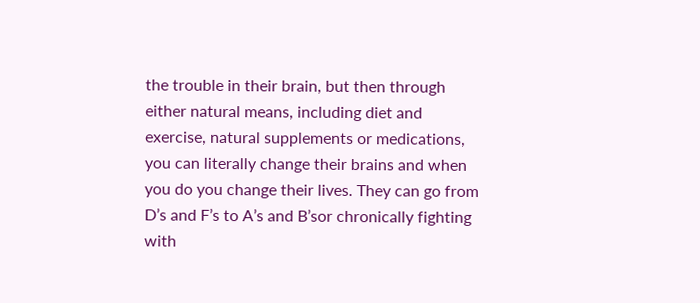the trouble in their brain, but then through either natural means, including diet and exercise, natural supplements or medications, you can literally change their brains and when you do you change their lives. They can go from D’s and F’s to A’s and B’sor chronically fighting with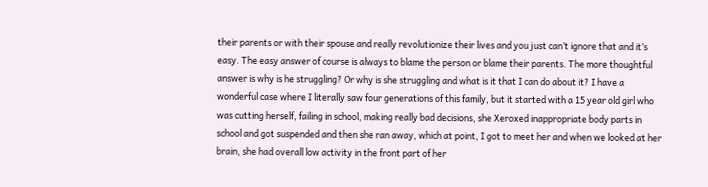their parents or with their spouse and really revolutionize their lives and you just can’t ignore that and it’s easy. The easy answer of course is always to blame the person or blame their parents. The more thoughtful answer is why is he struggling? Or why is she struggling and what is it that I can do about it? I have a wonderful case where I literally saw four generations of this family, but it started with a 15 year old girl who was cutting herself, failing in school, making really bad decisions, she Xeroxed inappropriate body parts in school and got suspended and then she ran away, which at point, I got to meet her and when we looked at her brain, she had overall low activity in the front part of her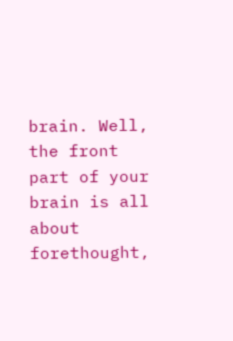brain. Well, the front part of your brain is all about forethought,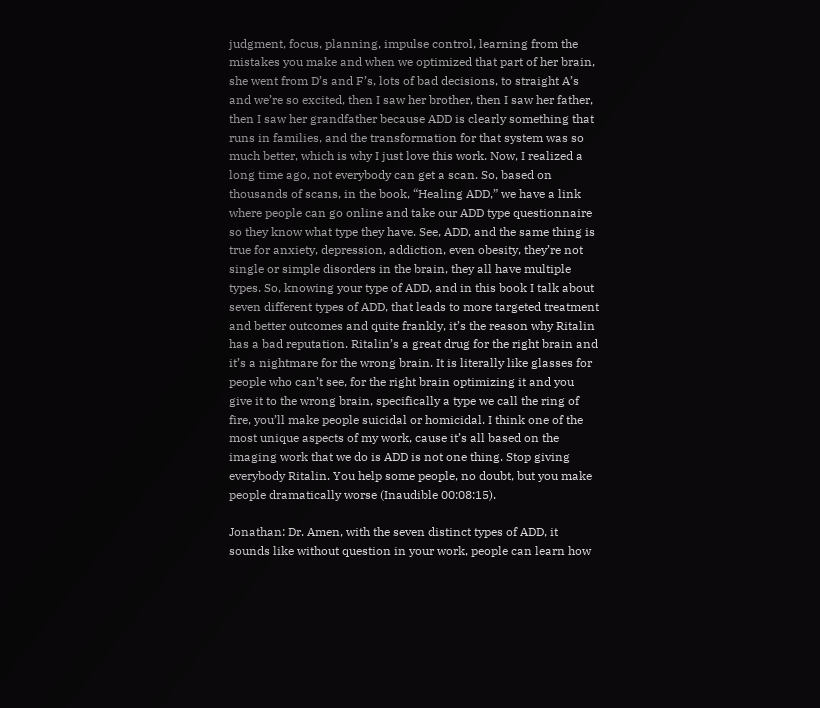judgment, focus, planning, impulse control, learning from the mistakes you make and when we optimized that part of her brain, she went from D’s and F’s, lots of bad decisions, to straight A’s and we’re so excited, then I saw her brother, then I saw her father, then I saw her grandfather because ADD is clearly something that runs in families, and the transformation for that system was so much better, which is why I just love this work. Now, I realized a long time ago, not everybody can get a scan. So, based on thousands of scans, in the book, “Healing ADD,” we have a link where people can go online and take our ADD type questionnaire so they know what type they have. See, ADD, and the same thing is true for anxiety, depression, addiction, even obesity, they’re not single or simple disorders in the brain, they all have multiple types. So, knowing your type of ADD, and in this book I talk about seven different types of ADD, that leads to more targeted treatment and better outcomes and quite frankly, it’s the reason why Ritalin has a bad reputation. Ritalin’s a great drug for the right brain and it’s a nightmare for the wrong brain. It is literally like glasses for people who can’t see, for the right brain optimizing it and you give it to the wrong brain, specifically a type we call the ring of fire, you’ll make people suicidal or homicidal. I think one of the most unique aspects of my work, cause it’s all based on the imaging work that we do is ADD is not one thing. Stop giving everybody Ritalin. You help some people, no doubt, but you make people dramatically worse (Inaudible 00:08:15).

Jonathan: Dr. Amen, with the seven distinct types of ADD, it sounds like without question in your work, people can learn how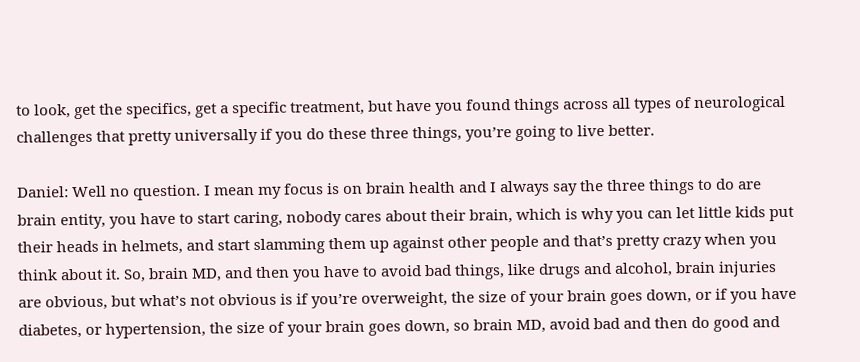to look, get the specifics, get a specific treatment, but have you found things across all types of neurological challenges that pretty universally if you do these three things, you’re going to live better.

Daniel: Well no question. I mean my focus is on brain health and I always say the three things to do are brain entity, you have to start caring, nobody cares about their brain, which is why you can let little kids put their heads in helmets, and start slamming them up against other people and that’s pretty crazy when you think about it. So, brain MD, and then you have to avoid bad things, like drugs and alcohol, brain injuries are obvious, but what’s not obvious is if you’re overweight, the size of your brain goes down, or if you have diabetes, or hypertension, the size of your brain goes down, so brain MD, avoid bad and then do good and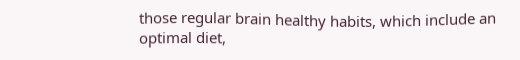those regular brain healthy habits, which include an optimal diet,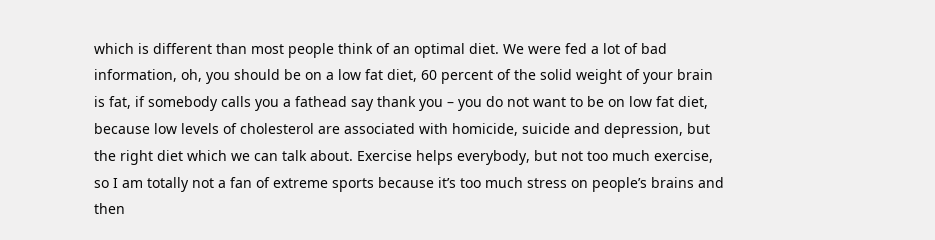which is different than most people think of an optimal diet. We were fed a lot of bad information, oh, you should be on a low fat diet, 60 percent of the solid weight of your brain is fat, if somebody calls you a fathead say thank you – you do not want to be on low fat diet, because low levels of cholesterol are associated with homicide, suicide and depression, but the right diet which we can talk about. Exercise helps everybody, but not too much exercise, so I am totally not a fan of extreme sports because it’s too much stress on people’s brains and then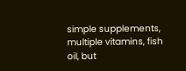simple supplements, multiple vitamins, fish oil, but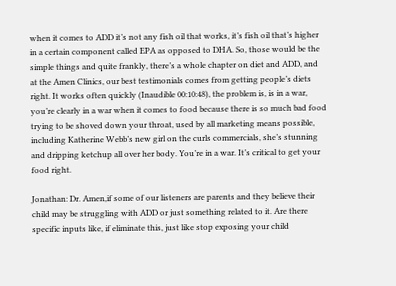when it comes to ADD it’s not any fish oil that works, it’s fish oil that’s higher in a certain component called EPA as opposed to DHA. So, those would be the simple things and quite frankly, there’s a whole chapter on diet and ADD, and at the Amen Clinics, our best testimonials comes from getting people’s diets right. It works often quickly (Inaudible 00:10:48), the problem is, is in a war, you’re clearly in a war when it comes to food because there is so much bad food trying to be shoved down your throat, used by all marketing means possible, including Katherine Webb’s new girl on the curls commercials, she’s stunning and dripping ketchup all over her body. You’re in a war. It’s critical to get your food right.

Jonathan: Dr. Amen,if some of our listeners are parents and they believe their child may be struggling with ADD or just something related to it. Are there specific inputs like, if eliminate this, just like stop exposing your child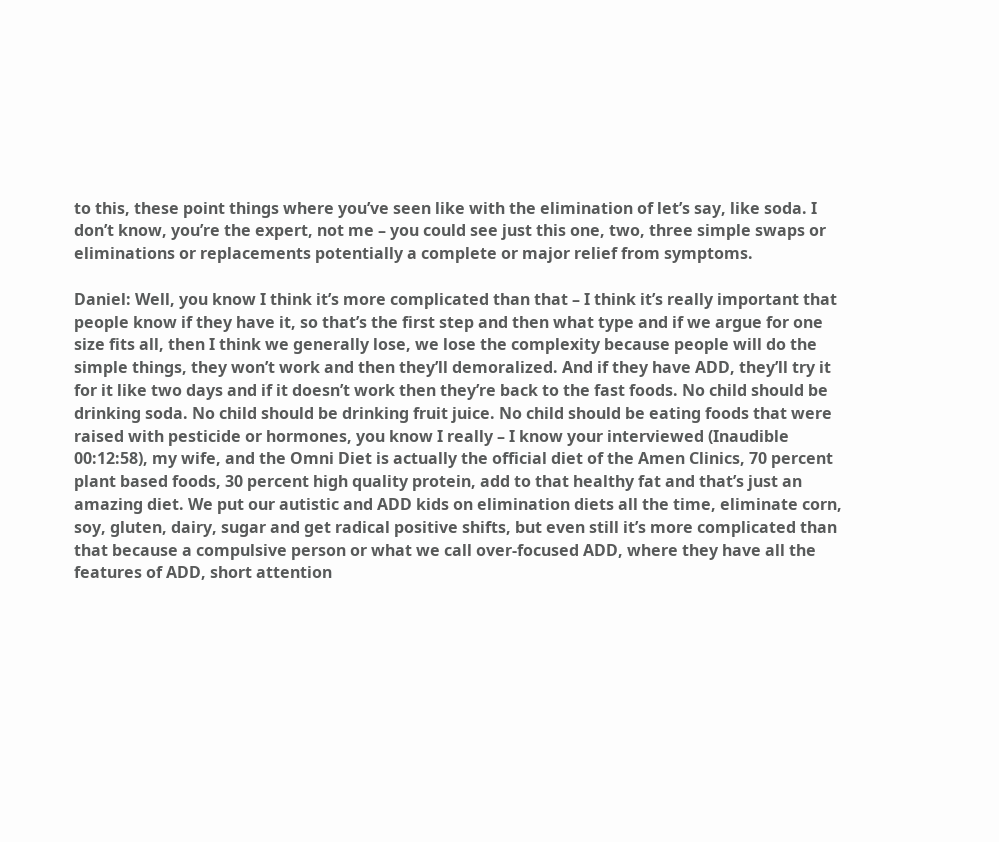to this, these point things where you’ve seen like with the elimination of let’s say, like soda. I don’t know, you’re the expert, not me – you could see just this one, two, three simple swaps or eliminations or replacements potentially a complete or major relief from symptoms.

Daniel: Well, you know I think it’s more complicated than that – I think it’s really important that people know if they have it, so that’s the first step and then what type and if we argue for one size fits all, then I think we generally lose, we lose the complexity because people will do the simple things, they won’t work and then they’ll demoralized. And if they have ADD, they’ll try it for it like two days and if it doesn’t work then they’re back to the fast foods. No child should be drinking soda. No child should be drinking fruit juice. No child should be eating foods that were raised with pesticide or hormones, you know I really – I know your interviewed (Inaudible 00:12:58), my wife, and the Omni Diet is actually the official diet of the Amen Clinics, 70 percent plant based foods, 30 percent high quality protein, add to that healthy fat and that’s just an amazing diet. We put our autistic and ADD kids on elimination diets all the time, eliminate corn, soy, gluten, dairy, sugar and get radical positive shifts, but even still it’s more complicated than that because a compulsive person or what we call over-focused ADD, where they have all the features of ADD, short attention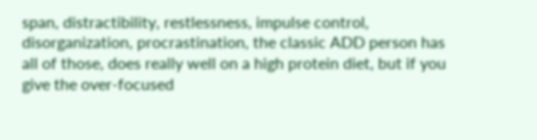span, distractibility, restlessness, impulse control, disorganization, procrastination, the classic ADD person has all of those, does really well on a high protein diet, but if you give the over-focused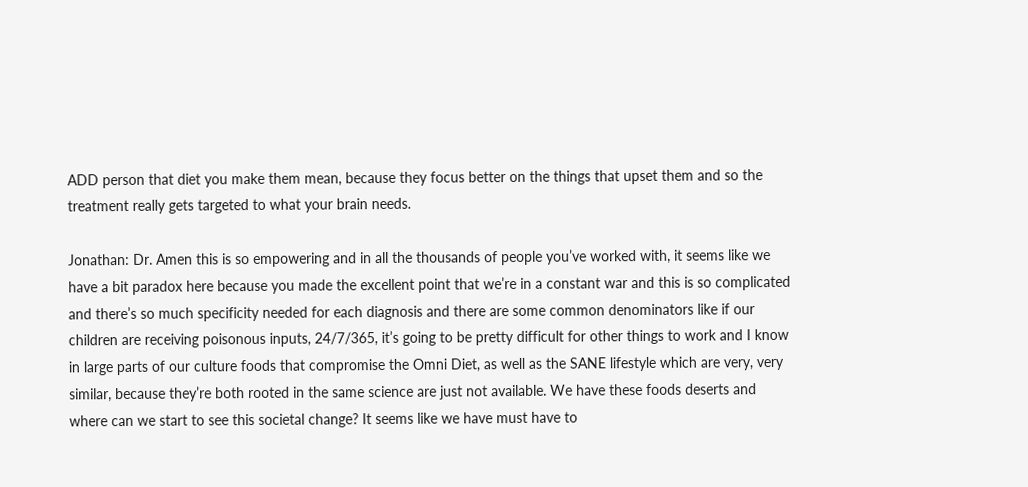ADD person that diet you make them mean, because they focus better on the things that upset them and so the treatment really gets targeted to what your brain needs.

Jonathan: Dr. Amen this is so empowering and in all the thousands of people you’ve worked with, it seems like we have a bit paradox here because you made the excellent point that we’re in a constant war and this is so complicated and there’s so much specificity needed for each diagnosis and there are some common denominators like if our children are receiving poisonous inputs, 24/7/365, it’s going to be pretty difficult for other things to work and I know in large parts of our culture foods that compromise the Omni Diet, as well as the SANE lifestyle which are very, very similar, because they’re both rooted in the same science are just not available. We have these foods deserts and where can we start to see this societal change? It seems like we have must have to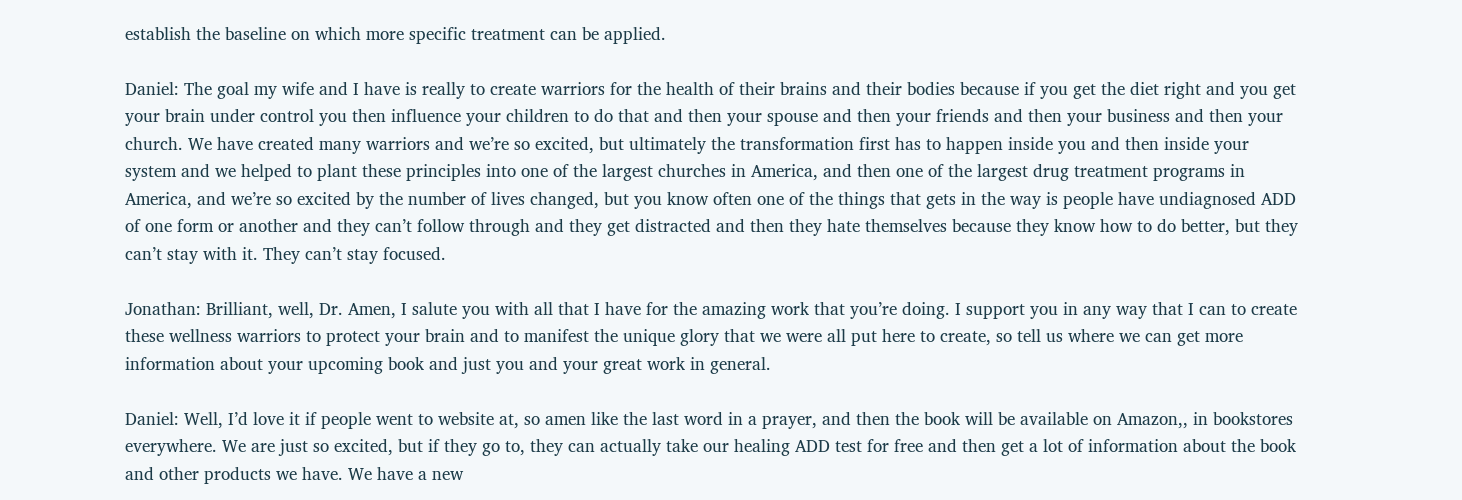establish the baseline on which more specific treatment can be applied.

Daniel: The goal my wife and I have is really to create warriors for the health of their brains and their bodies because if you get the diet right and you get your brain under control you then influence your children to do that and then your spouse and then your friends and then your business and then your church. We have created many warriors and we’re so excited, but ultimately the transformation first has to happen inside you and then inside your system and we helped to plant these principles into one of the largest churches in America, and then one of the largest drug treatment programs in America, and we’re so excited by the number of lives changed, but you know often one of the things that gets in the way is people have undiagnosed ADD of one form or another and they can’t follow through and they get distracted and then they hate themselves because they know how to do better, but they can’t stay with it. They can’t stay focused.

Jonathan: Brilliant, well, Dr. Amen, I salute you with all that I have for the amazing work that you’re doing. I support you in any way that I can to create these wellness warriors to protect your brain and to manifest the unique glory that we were all put here to create, so tell us where we can get more information about your upcoming book and just you and your great work in general.

Daniel: Well, I’d love it if people went to website at, so amen like the last word in a prayer, and then the book will be available on Amazon,, in bookstores everywhere. We are just so excited, but if they go to, they can actually take our healing ADD test for free and then get a lot of information about the book and other products we have. We have a new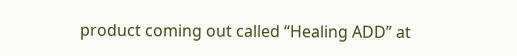product coming out called “Healing ADD” at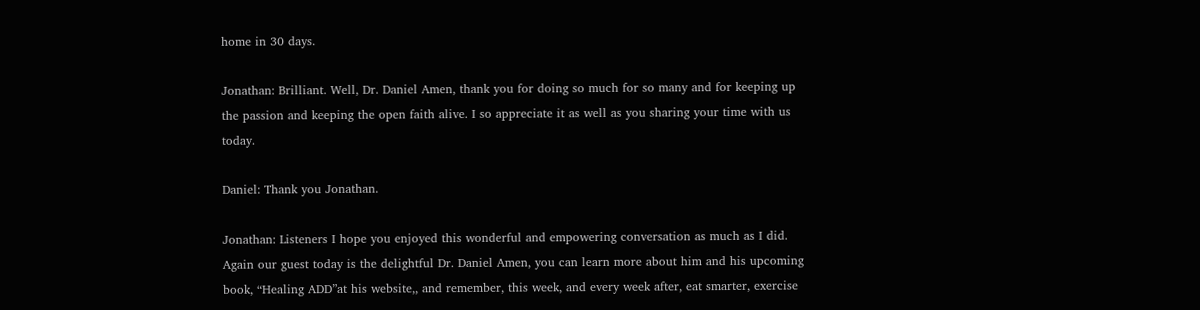home in 30 days.

Jonathan: Brilliant. Well, Dr. Daniel Amen, thank you for doing so much for so many and for keeping up the passion and keeping the open faith alive. I so appreciate it as well as you sharing your time with us today.

Daniel: Thank you Jonathan.

Jonathan: Listeners I hope you enjoyed this wonderful and empowering conversation as much as I did. Again our guest today is the delightful Dr. Daniel Amen, you can learn more about him and his upcoming book, “Healing ADD”at his website,, and remember, this week, and every week after, eat smarter, exercise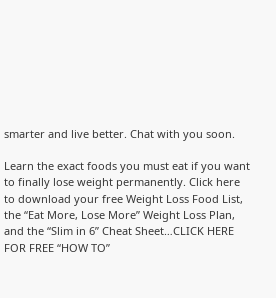smarter and live better. Chat with you soon.

Learn the exact foods you must eat if you want to finally lose weight permanently. Click here to download your free Weight Loss Food List, the “Eat More, Lose More” Weight Loss Plan, and the “Slim in 6” Cheat Sheet…CLICK HERE FOR FREE “HOW TO”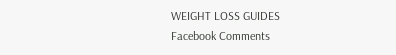WEIGHT LOSS GUIDES
Facebook Comments